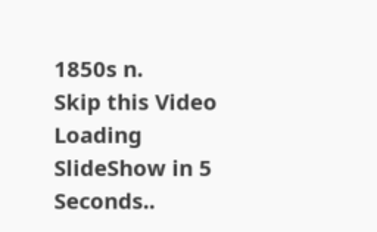1850s n.
Skip this Video
Loading SlideShow in 5 Seconds..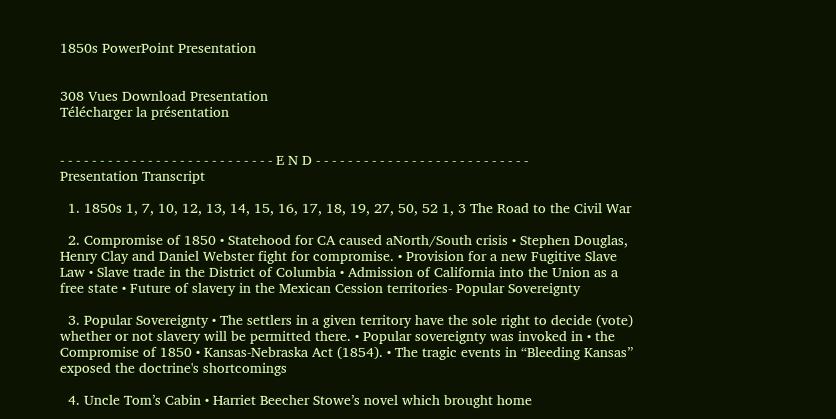1850s PowerPoint Presentation


308 Vues Download Presentation
Télécharger la présentation


- - - - - - - - - - - - - - - - - - - - - - - - - - - E N D - - - - - - - - - - - - - - - - - - - - - - - - - - -
Presentation Transcript

  1. 1850s 1, 7, 10, 12, 13, 14, 15, 16, 17, 18, 19, 27, 50, 52 1, 3 The Road to the Civil War

  2. Compromise of 1850 • Statehood for CA caused aNorth/South crisis • Stephen Douglas, Henry Clay and Daniel Webster fight for compromise. • Provision for a new Fugitive Slave Law • Slave trade in the District of Columbia • Admission of California into the Union as a free state • Future of slavery in the Mexican Cession territories- Popular Sovereignty

  3. Popular Sovereignty • The settlers in a given territory have the sole right to decide (vote) whether or not slavery will be permitted there. • Popular sovereignty was invoked in • the Compromise of 1850 • Kansas-Nebraska Act (1854). • The tragic events in “Bleeding Kansas” exposed the doctrine's shortcomings

  4. Uncle Tom’s Cabin • Harriet Beecher Stowe’s novel which brought home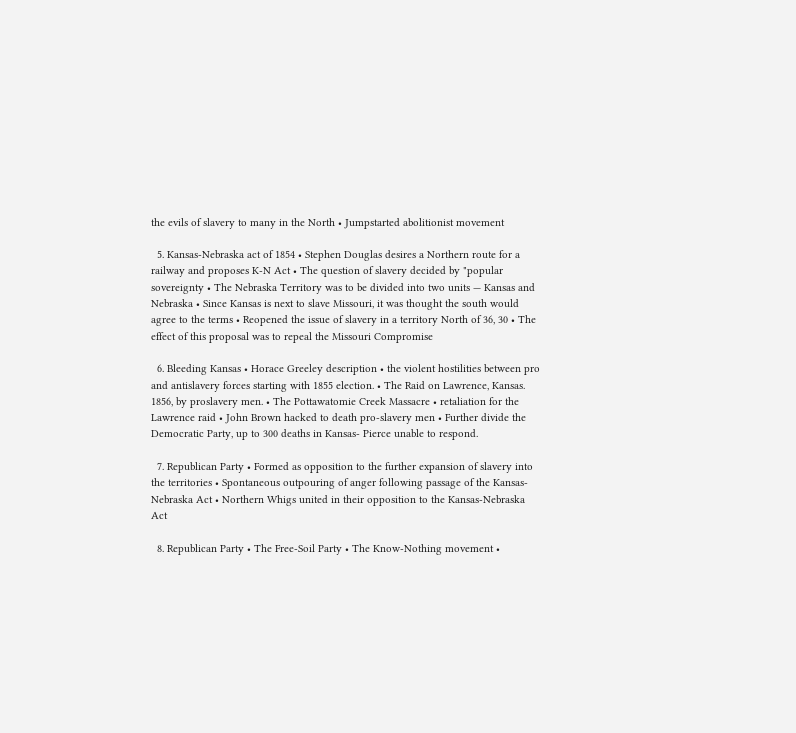the evils of slavery to many in the North • Jumpstarted abolitionist movement

  5. Kansas-Nebraska act of 1854 • Stephen Douglas desires a Northern route for a railway and proposes K-N Act • The question of slavery decided by "popular sovereignty • The Nebraska Territory was to be divided into two units — Kansas and Nebraska • Since Kansas is next to slave Missouri, it was thought the south would agree to the terms • Reopened the issue of slavery in a territory North of 36, 30 • The effect of this proposal was to repeal the Missouri Compromise

  6. Bleeding Kansas • Horace Greeley description • the violent hostilities between pro and antislavery forces starting with 1855 election. • The Raid on Lawrence, Kansas. 1856, by proslavery men. • The Pottawatomie Creek Massacre • retaliation for the Lawrence raid • John Brown hacked to death pro-slavery men • Further divide the Democratic Party, up to 300 deaths in Kansas- Pierce unable to respond.

  7. Republican Party • Formed as opposition to the further expansion of slavery into the territories • Spontaneous outpouring of anger following passage of the Kansas-Nebraska Act • Northern Whigs united in their opposition to the Kansas-Nebraska Act

  8. Republican Party • The Free-Soil Party • The Know-Nothing movement •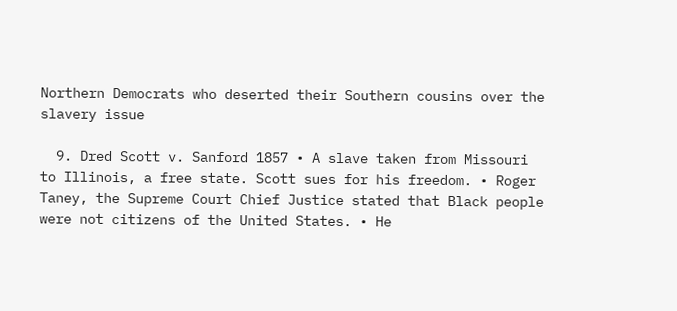Northern Democrats who deserted their Southern cousins over the slavery issue

  9. Dred Scott v. Sanford 1857 • A slave taken from Missouri to Illinois, a free state. Scott sues for his freedom. • Roger Taney, the Supreme Court Chief Justice stated that Black people were not citizens of the United States. • He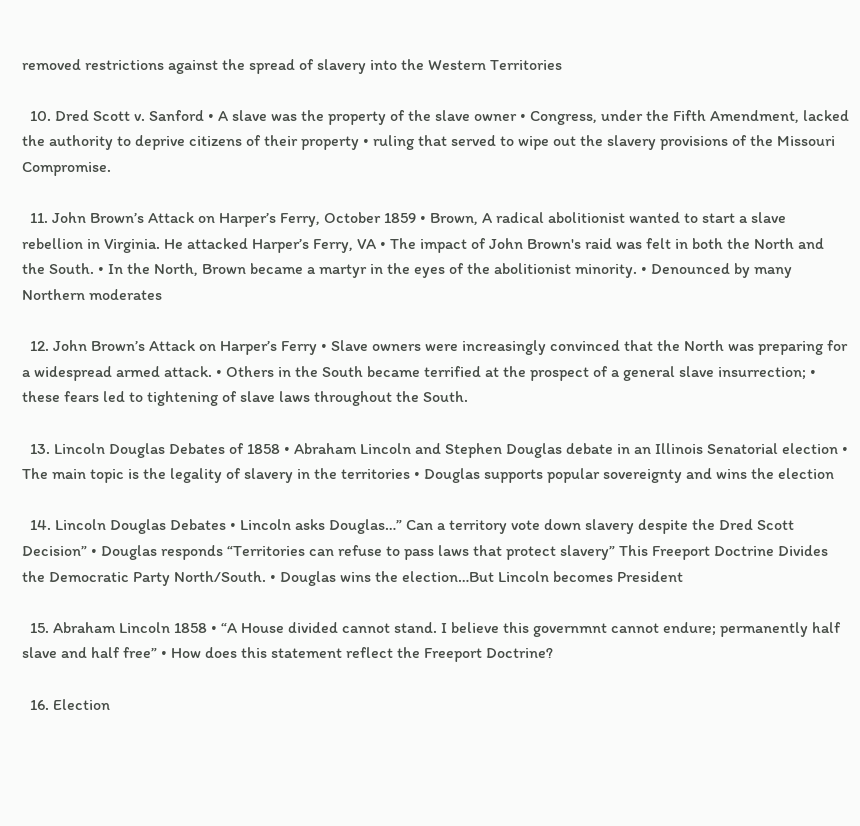removed restrictions against the spread of slavery into the Western Territories

  10. Dred Scott v. Sanford • A slave was the property of the slave owner • Congress, under the Fifth Amendment, lacked the authority to deprive citizens of their property • ruling that served to wipe out the slavery provisions of the Missouri Compromise.

  11. John Brown’s Attack on Harper’s Ferry, October 1859 • Brown, A radical abolitionist wanted to start a slave rebellion in Virginia. He attacked Harper’s Ferry, VA • The impact of John Brown's raid was felt in both the North and the South. • In the North, Brown became a martyr in the eyes of the abolitionist minority. • Denounced by many Northern moderates

  12. John Brown’s Attack on Harper’s Ferry • Slave owners were increasingly convinced that the North was preparing for a widespread armed attack. • Others in the South became terrified at the prospect of a general slave insurrection; • these fears led to tightening of slave laws throughout the South.

  13. Lincoln Douglas Debates of 1858 • Abraham Lincoln and Stephen Douglas debate in an Illinois Senatorial election • The main topic is the legality of slavery in the territories • Douglas supports popular sovereignty and wins the election

  14. Lincoln Douglas Debates • Lincoln asks Douglas…” Can a territory vote down slavery despite the Dred Scott Decision” • Douglas responds “Territories can refuse to pass laws that protect slavery” This Freeport Doctrine Divides the Democratic Party North/South. • Douglas wins the election…But Lincoln becomes President

  15. Abraham Lincoln 1858 • “A House divided cannot stand. I believe this governmnt cannot endure; permanently half slave and half free” • How does this statement reflect the Freeport Doctrine?

  16. Election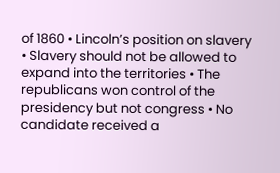of 1860 • Lincoln’s position on slavery • Slavery should not be allowed to expand into the territories • The republicans won control of the presidency but not congress • No candidate received a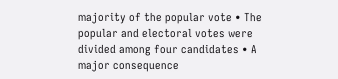majority of the popular vote • The popular and electoral votes were divided among four candidates • A major consequence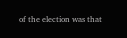of the election was that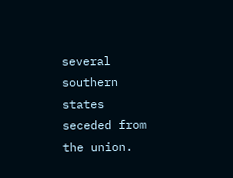several southern states seceded from the union.